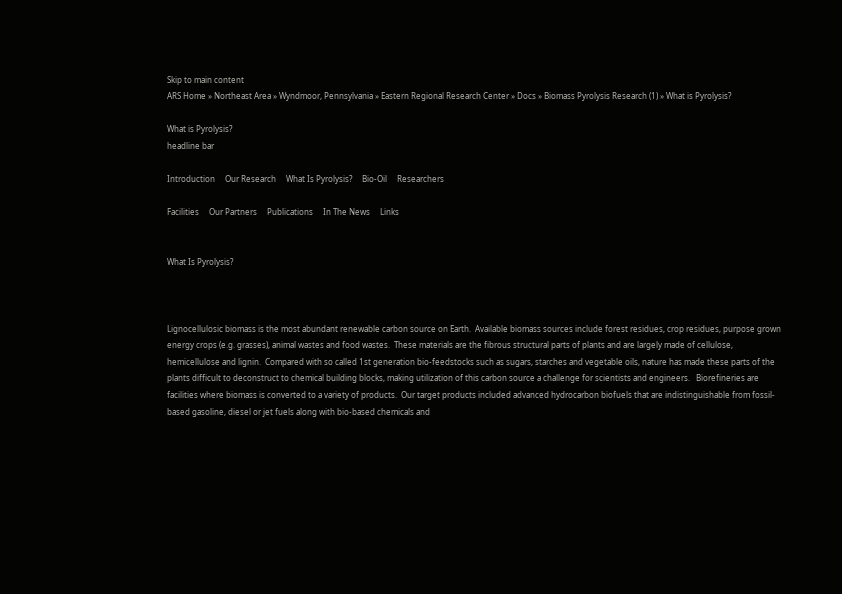Skip to main content
ARS Home » Northeast Area » Wyndmoor, Pennsylvania » Eastern Regional Research Center » Docs » Biomass Pyrolysis Research (1) » What is Pyrolysis?

What is Pyrolysis?
headline bar

Introduction     Our Research     What Is Pyrolysis?     Bio-Oil     Researchers

Facilities     Our Partners     Publications     In The News     Links


What Is Pyrolysis?



Lignocellulosic biomass is the most abundant renewable carbon source on Earth.  Available biomass sources include forest residues, crop residues, purpose grown energy crops (e.g. grasses), animal wastes and food wastes.  These materials are the fibrous structural parts of plants and are largely made of cellulose, hemicellulose and lignin.  Compared with so called 1st generation bio-feedstocks such as sugars, starches and vegetable oils, nature has made these parts of the plants difficult to deconstruct to chemical building blocks, making utilization of this carbon source a challenge for scientists and engineers.   Biorefineries are facilities where biomass is converted to a variety of products.  Our target products included advanced hydrocarbon biofuels that are indistinguishable from fossil-based gasoline, diesel or jet fuels along with bio-based chemicals and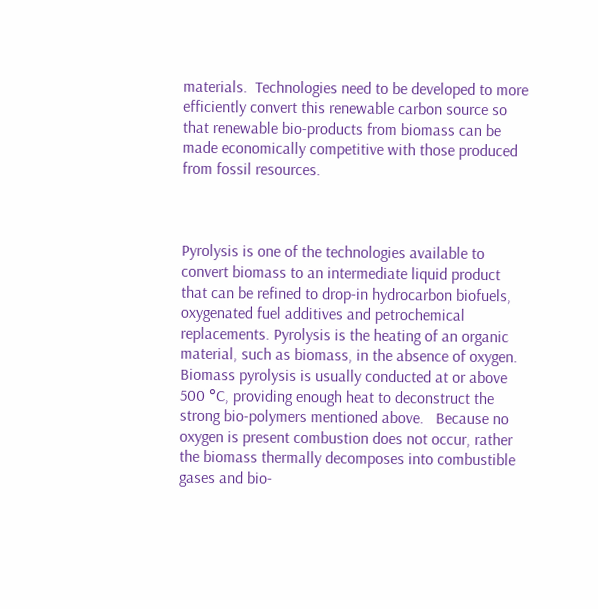materials.  Technologies need to be developed to more efficiently convert this renewable carbon source so that renewable bio-products from biomass can be made economically competitive with those produced from fossil resources.



Pyrolysis is one of the technologies available to convert biomass to an intermediate liquid product that can be refined to drop-in hydrocarbon biofuels, oxygenated fuel additives and petrochemical replacements. Pyrolysis is the heating of an organic material, such as biomass, in the absence of oxygen.  Biomass pyrolysis is usually conducted at or above 500 °C, providing enough heat to deconstruct the strong bio-polymers mentioned above.   Because no oxygen is present combustion does not occur, rather the biomass thermally decomposes into combustible gases and bio-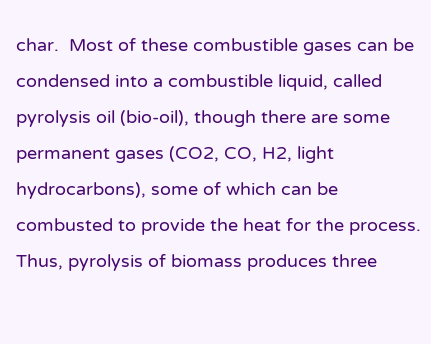char.  Most of these combustible gases can be condensed into a combustible liquid, called pyrolysis oil (bio-oil), though there are some permanent gases (CO2, CO, H2, light hydrocarbons), some of which can be combusted to provide the heat for the process.  Thus, pyrolysis of biomass produces three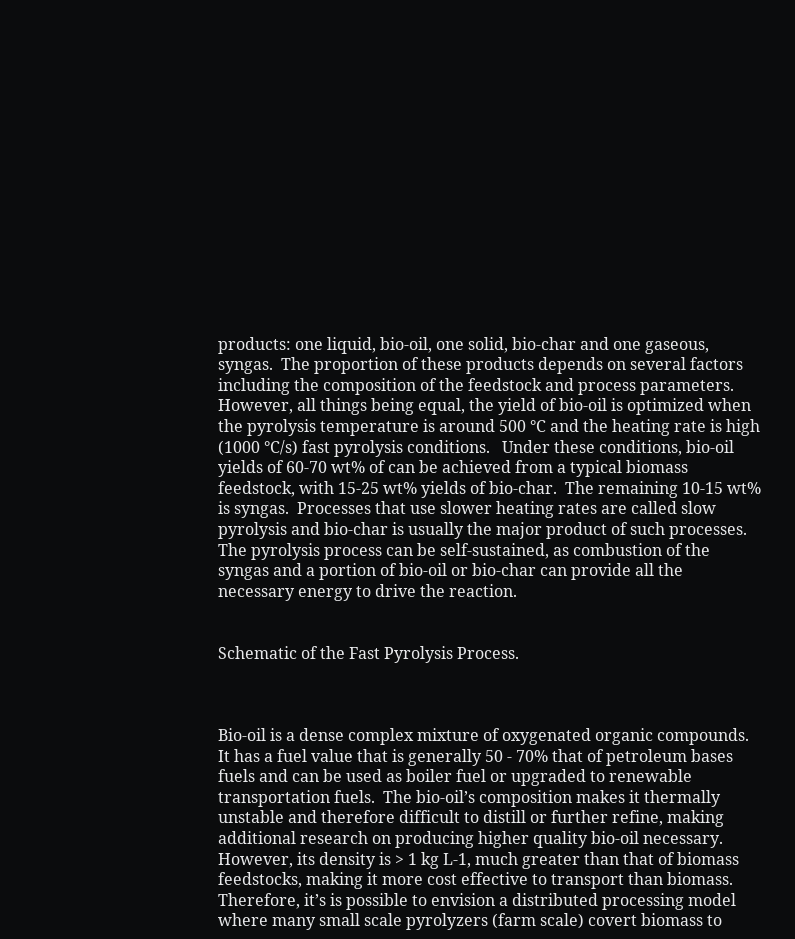products: one liquid, bio-oil, one solid, bio-char and one gaseous, syngas.  The proportion of these products depends on several factors including the composition of the feedstock and process parameters.  However, all things being equal, the yield of bio-oil is optimized when the pyrolysis temperature is around 500 °C and the heating rate is high (1000 °C/s) fast pyrolysis conditions.   Under these conditions, bio-oil yields of 60-70 wt% of can be achieved from a typical biomass feedstock, with 15-25 wt% yields of bio-char.  The remaining 10-15 wt% is syngas.  Processes that use slower heating rates are called slow pyrolysis and bio-char is usually the major product of such processes.  The pyrolysis process can be self-sustained, as combustion of the syngas and a portion of bio-oil or bio-char can provide all the necessary energy to drive the reaction.


Schematic of the Fast Pyrolysis Process.



Bio-oil is a dense complex mixture of oxygenated organic compounds.  It has a fuel value that is generally 50 - 70% that of petroleum bases fuels and can be used as boiler fuel or upgraded to renewable transportation fuels.  The bio-oil’s composition makes it thermally unstable and therefore difficult to distill or further refine, making additional research on producing higher quality bio-oil necessary.  However, its density is > 1 kg L-1, much greater than that of biomass feedstocks, making it more cost effective to transport than biomass.   Therefore, it’s is possible to envision a distributed processing model where many small scale pyrolyzers (farm scale) covert biomass to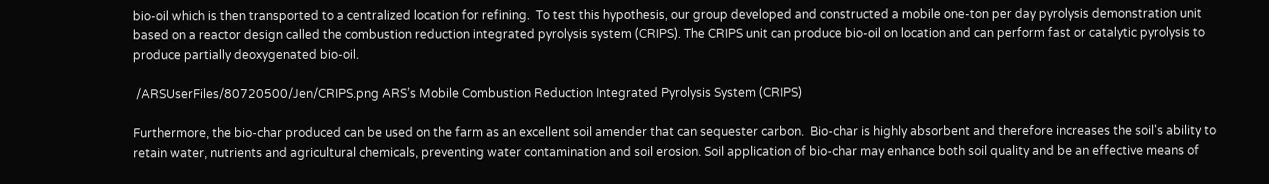bio-oil which is then transported to a centralized location for refining.  To test this hypothesis, our group developed and constructed a mobile one-ton per day pyrolysis demonstration unit based on a reactor design called the combustion reduction integrated pyrolysis system (CRIPS). The CRIPS unit can produce bio-oil on location and can perform fast or catalytic pyrolysis to produce partially deoxygenated bio-oil.

 /ARSUserFiles/80720500/Jen/CRIPS.png ARS’s Mobile Combustion Reduction Integrated Pyrolysis System (CRIPS)

Furthermore, the bio-char produced can be used on the farm as an excellent soil amender that can sequester carbon.  Bio-char is highly absorbent and therefore increases the soil's ability to retain water, nutrients and agricultural chemicals, preventing water contamination and soil erosion. Soil application of bio-char may enhance both soil quality and be an effective means of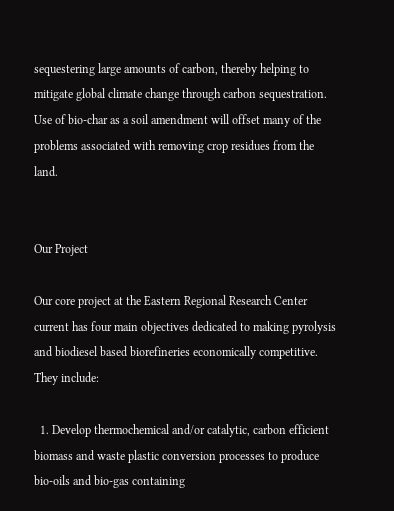sequestering large amounts of carbon, thereby helping to mitigate global climate change through carbon sequestration.  Use of bio-char as a soil amendment will offset many of the problems associated with removing crop residues from the land.


Our Project

Our core project at the Eastern Regional Research Center current has four main objectives dedicated to making pyrolysis and biodiesel based biorefineries economically competitive.  They include:

  1. Develop thermochemical and/or catalytic, carbon efficient biomass and waste plastic conversion processes to produce bio-oils and bio-gas containing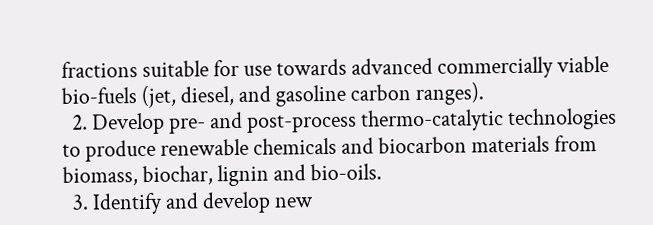fractions suitable for use towards advanced commercially viable bio-fuels (jet, diesel, and gasoline carbon ranges).
  2. Develop pre- and post-process thermo-catalytic technologies to produce renewable chemicals and biocarbon materials from biomass, biochar, lignin and bio-oils.
  3. Identify and develop new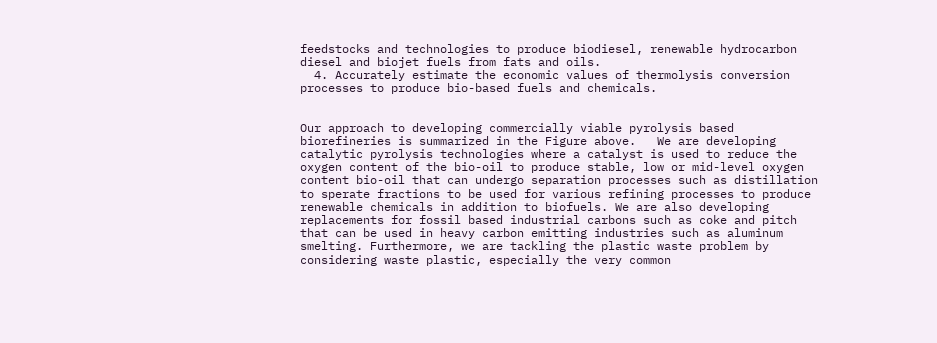feedstocks and technologies to produce biodiesel, renewable hydrocarbon diesel and biojet fuels from fats and oils.
  4. Accurately estimate the economic values of thermolysis conversion processes to produce bio-based fuels and chemicals.


Our approach to developing commercially viable pyrolysis based biorefineries is summarized in the Figure above.   We are developing catalytic pyrolysis technologies where a catalyst is used to reduce the oxygen content of the bio-oil to produce stable, low or mid-level oxygen content bio-oil that can undergo separation processes such as distillation to sperate fractions to be used for various refining processes to produce renewable chemicals in addition to biofuels. We are also developing replacements for fossil based industrial carbons such as coke and pitch that can be used in heavy carbon emitting industries such as aluminum smelting. Furthermore, we are tackling the plastic waste problem by considering waste plastic, especially the very common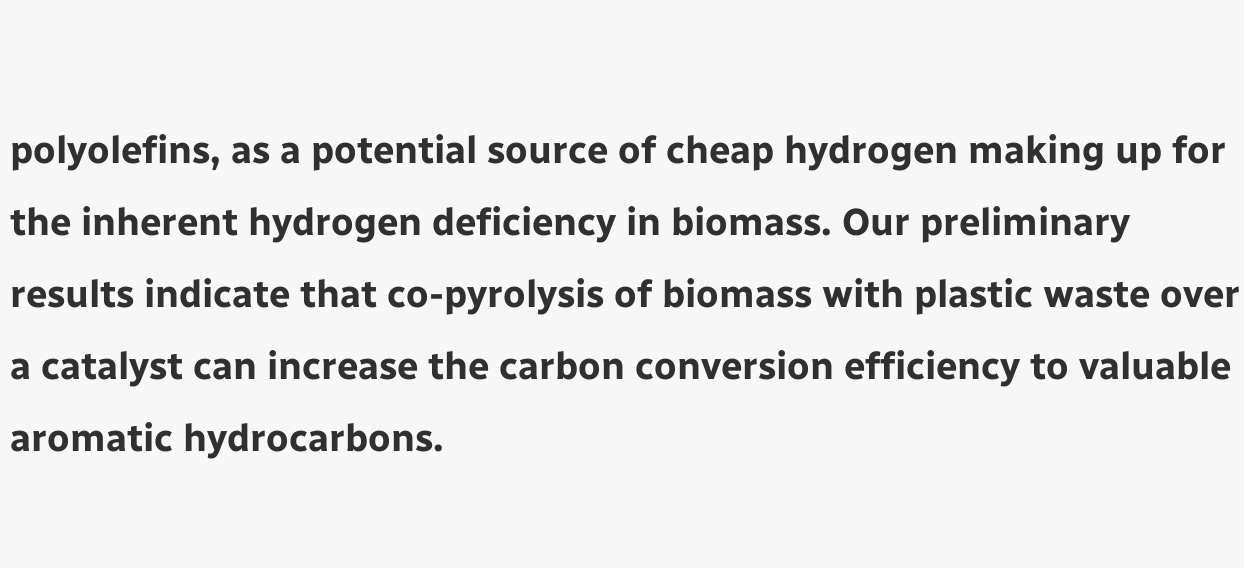polyolefins, as a potential source of cheap hydrogen making up for the inherent hydrogen deficiency in biomass. Our preliminary results indicate that co-pyrolysis of biomass with plastic waste over a catalyst can increase the carbon conversion efficiency to valuable aromatic hydrocarbons.